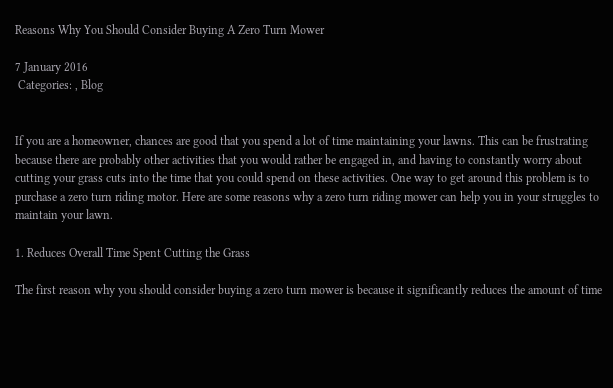Reasons Why You Should Consider Buying A Zero Turn Mower

7 January 2016
 Categories: , Blog


If you are a homeowner, chances are good that you spend a lot of time maintaining your lawns. This can be frustrating because there are probably other activities that you would rather be engaged in, and having to constantly worry about cutting your grass cuts into the time that you could spend on these activities. One way to get around this problem is to purchase a zero turn riding motor. Here are some reasons why a zero turn riding mower can help you in your struggles to maintain your lawn.

1. Reduces Overall Time Spent Cutting the Grass

The first reason why you should consider buying a zero turn mower is because it significantly reduces the amount of time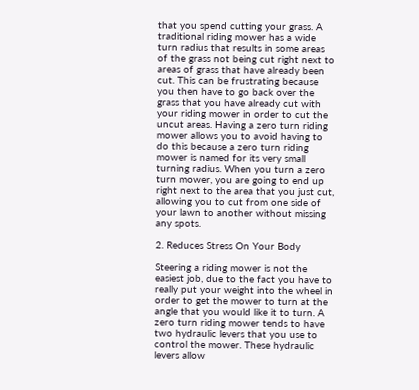that you spend cutting your grass. A traditional riding mower has a wide turn radius that results in some areas of the grass not being cut right next to areas of grass that have already been cut. This can be frustrating because you then have to go back over the grass that you have already cut with your riding mower in order to cut the uncut areas. Having a zero turn riding mower allows you to avoid having to do this because a zero turn riding mower is named for its very small turning radius. When you turn a zero turn mower, you are going to end up right next to the area that you just cut, allowing you to cut from one side of your lawn to another without missing any spots.

2. Reduces Stress On Your Body

Steering a riding mower is not the easiest job, due to the fact you have to really put your weight into the wheel in order to get the mower to turn at the angle that you would like it to turn. A zero turn riding mower tends to have two hydraulic levers that you use to control the mower. These hydraulic levers allow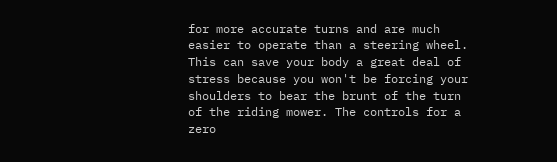for more accurate turns and are much easier to operate than a steering wheel. This can save your body a great deal of stress because you won't be forcing your shoulders to bear the brunt of the turn of the riding mower. The controls for a zero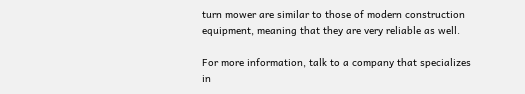turn mower are similar to those of modern construction equipment, meaning that they are very reliable as well.

For more information, talk to a company that specializes in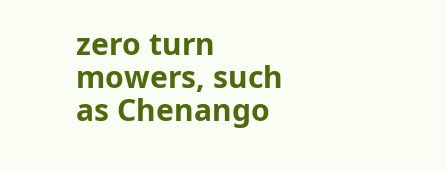zero turn mowers, such as Chenango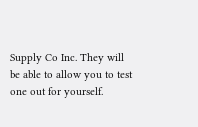Supply Co Inc. They will be able to allow you to test one out for yourself.